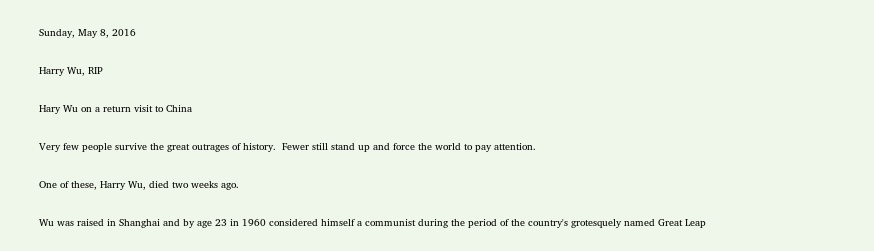Sunday, May 8, 2016

Harry Wu, RIP

Hary Wu on a return visit to China

Very few people survive the great outrages of history.  Fewer still stand up and force the world to pay attention.

One of these, Harry Wu, died two weeks ago.

Wu was raised in Shanghai and by age 23 in 1960 considered himself a communist during the period of the country's grotesquely named Great Leap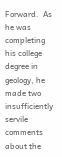Forward.  As he was completing his college degree in geology, he made two insufficiently servile comments about the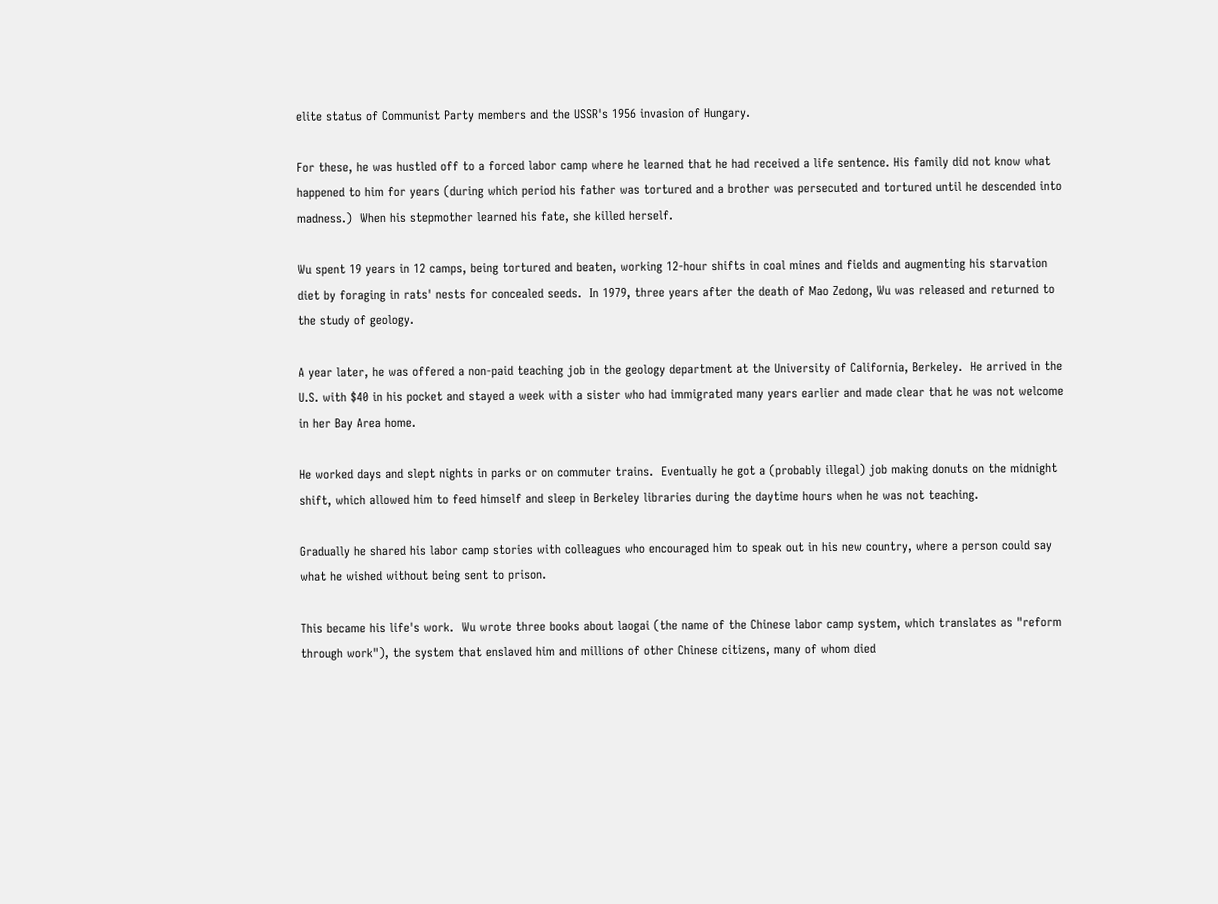elite status of Communist Party members and the USSR's 1956 invasion of Hungary.

For these, he was hustled off to a forced labor camp where he learned that he had received a life sentence. His family did not know what happened to him for years (during which period his father was tortured and a brother was persecuted and tortured until he descended into madness.)  When his stepmother learned his fate, she killed herself.

Wu spent 19 years in 12 camps, being tortured and beaten, working 12-hour shifts in coal mines and fields and augmenting his starvation diet by foraging in rats' nests for concealed seeds.  In 1979, three years after the death of Mao Zedong, Wu was released and returned to the study of geology.

A year later, he was offered a non-paid teaching job in the geology department at the University of California, Berkeley.  He arrived in the U.S. with $40 in his pocket and stayed a week with a sister who had immigrated many years earlier and made clear that he was not welcome in her Bay Area home.

He worked days and slept nights in parks or on commuter trains.  Eventually he got a (probably illegal) job making donuts on the midnight shift, which allowed him to feed himself and sleep in Berkeley libraries during the daytime hours when he was not teaching.

Gradually he shared his labor camp stories with colleagues who encouraged him to speak out in his new country, where a person could say what he wished without being sent to prison.

This became his life's work.  Wu wrote three books about laogai (the name of the Chinese labor camp system, which translates as "reform through work"), the system that enslaved him and millions of other Chinese citizens, many of whom died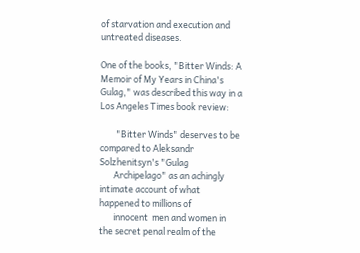of starvation and execution and untreated diseases.

One of the books, "Bitter Winds: A Memoir of My Years in China's Gulag," was described this way in a Los Angeles Times book review:

        "Bitter Winds" deserves to be compared to Aleksandr Solzhenitsyn's "Gulag
       Archipelago" as an achingly intimate account of what happened to millions of
       innocent  men and women in the secret penal realm of the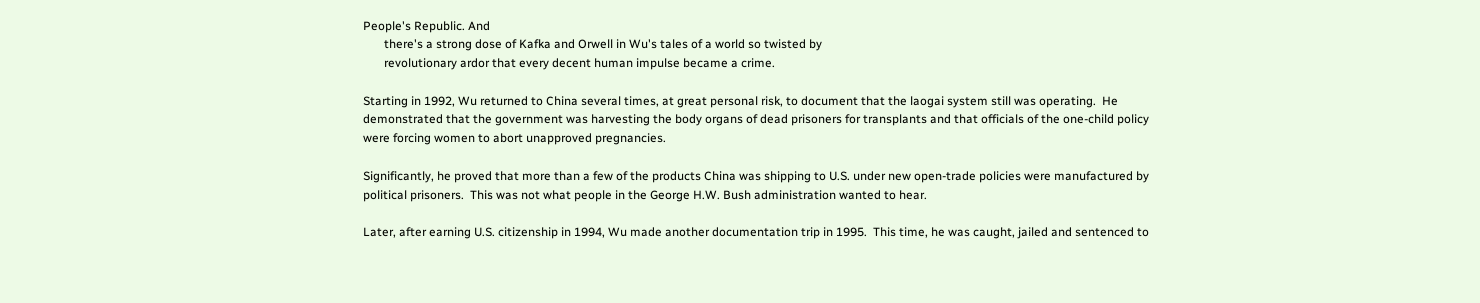People's Republic. And
       there's a strong dose of Kafka and Orwell in Wu's tales of a world so twisted by
       revolutionary ardor that every decent human impulse became a crime.

Starting in 1992, Wu returned to China several times, at great personal risk, to document that the laogai system still was operating.  He demonstrated that the government was harvesting the body organs of dead prisoners for transplants and that officials of the one-child policy were forcing women to abort unapproved pregnancies.

Significantly, he proved that more than a few of the products China was shipping to U.S. under new open-trade policies were manufactured by political prisoners.  This was not what people in the George H.W. Bush administration wanted to hear.

Later, after earning U.S. citizenship in 1994, Wu made another documentation trip in 1995.  This time, he was caught, jailed and sentenced to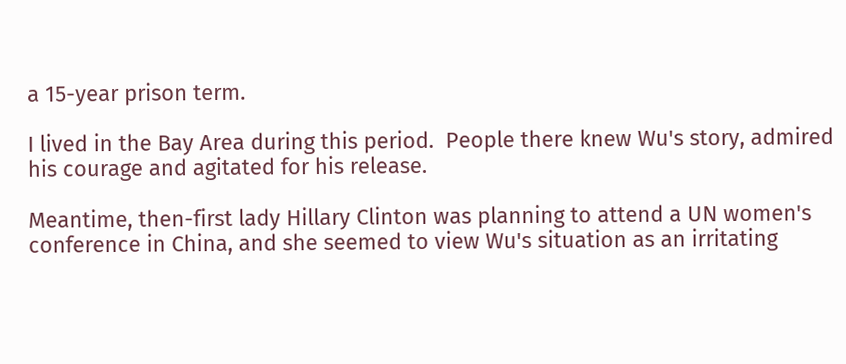a 15-year prison term.

I lived in the Bay Area during this period.  People there knew Wu's story, admired his courage and agitated for his release.

Meantime, then-first lady Hillary Clinton was planning to attend a UN women's conference in China, and she seemed to view Wu's situation as an irritating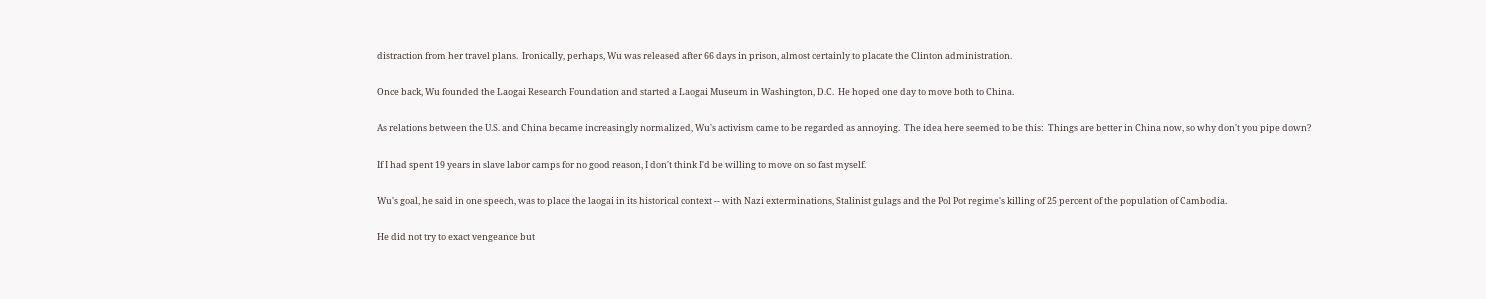distraction from her travel plans.  Ironically, perhaps, Wu was released after 66 days in prison, almost certainly to placate the Clinton administration.

Once back, Wu founded the Laogai Research Foundation and started a Laogai Museum in Washington, D.C.  He hoped one day to move both to China.

As relations between the U.S. and China became increasingly normalized, Wu's activism came to be regarded as annoying.  The idea here seemed to be this:  Things are better in China now, so why don't you pipe down?

If I had spent 19 years in slave labor camps for no good reason, I don't think I'd be willing to move on so fast myself.

Wu's goal, he said in one speech, was to place the laogai in its historical context -- with Nazi exterminations, Stalinist gulags and the Pol Pot regime's killing of 25 percent of the population of Cambodia.

He did not try to exact vengeance but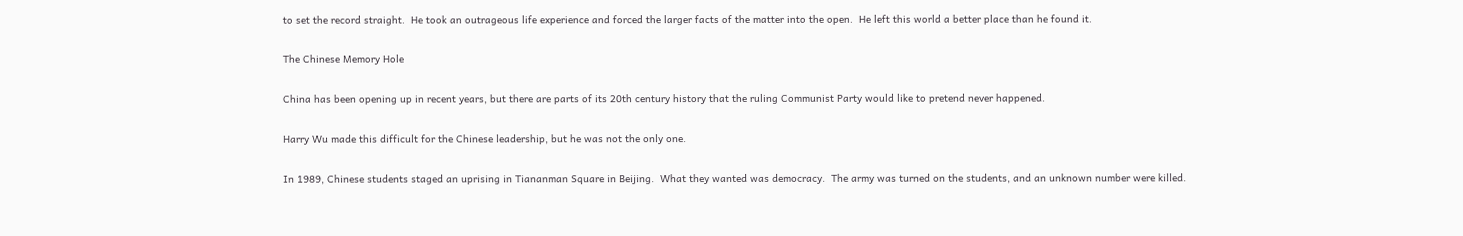to set the record straight.  He took an outrageous life experience and forced the larger facts of the matter into the open.  He left this world a better place than he found it.

The Chinese Memory Hole

China has been opening up in recent years, but there are parts of its 20th century history that the ruling Communist Party would like to pretend never happened.

Harry Wu made this difficult for the Chinese leadership, but he was not the only one.

In 1989, Chinese students staged an uprising in Tiananman Square in Beijing.  What they wanted was democracy.  The army was turned on the students, and an unknown number were killed.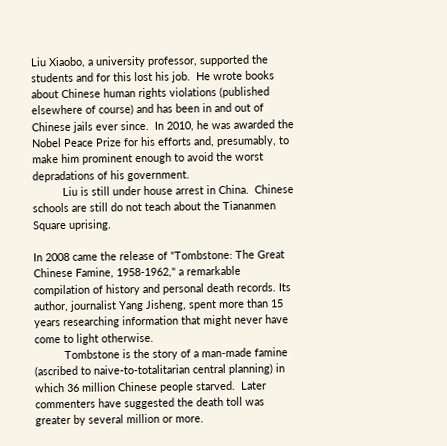Liu Xiaobo, a university professor, supported the students and for this lost his job.  He wrote books about Chinese human rights violations (published elsewhere of course) and has been in and out of Chinese jails ever since.  In 2010, he was awarded the Nobel Peace Prize for his efforts and, presumably, to make him prominent enough to avoid the worst depradations of his government.
          Liu is still under house arrest in China.  Chinese schools are still do not teach about the Tiananmen Square uprising.

In 2008 came the release of "Tombstone: The Great Chinese Famine, 1958-1962," a remarkable compilation of history and personal death records. Its author, journalist Yang Jisheng, spent more than 15 years researching information that might never have come to light otherwise.
          Tombstone is the story of a man-made famine (ascribed to naive-to-totalitarian central planning) in which 36 million Chinese people starved.  Later commenters have suggested the death toll was greater by several million or more.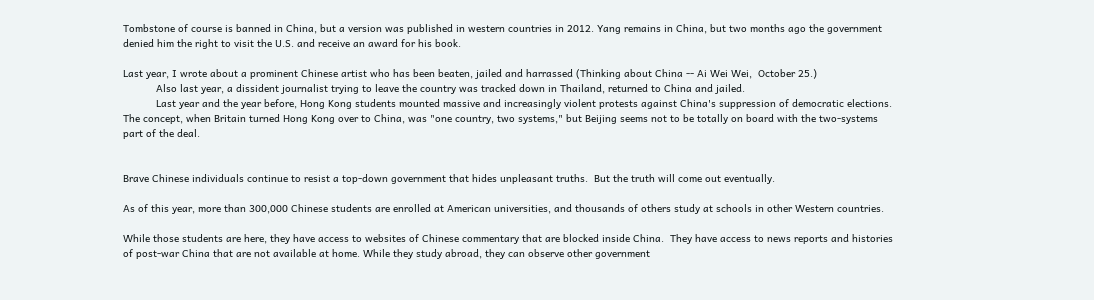Tombstone of course is banned in China, but a version was published in western countries in 2012. Yang remains in China, but two months ago the government denied him the right to visit the U.S. and receive an award for his book.

Last year, I wrote about a prominent Chinese artist who has been beaten, jailed and harrassed (Thinking about China -- Ai Wei Wei,  October 25.)
           Also last year, a dissident journalist trying to leave the country was tracked down in Thailand, returned to China and jailed.
           Last year and the year before, Hong Kong students mounted massive and increasingly violent protests against China's suppression of democratic elections.  The concept, when Britain turned Hong Kong over to China, was "one country, two systems," but Beijing seems not to be totally on board with the two-systems part of the deal.


Brave Chinese individuals continue to resist a top-down government that hides unpleasant truths.  But the truth will come out eventually.

As of this year, more than 300,000 Chinese students are enrolled at American universities, and thousands of others study at schools in other Western countries.

While those students are here, they have access to websites of Chinese commentary that are blocked inside China.  They have access to news reports and histories of post-war China that are not available at home. While they study abroad, they can observe other government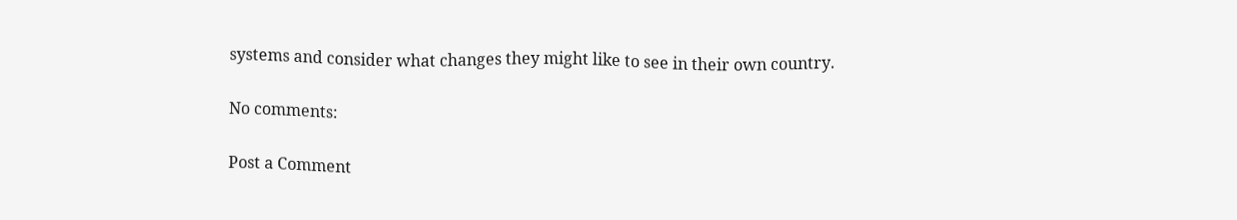systems and consider what changes they might like to see in their own country.

No comments:

Post a Comment